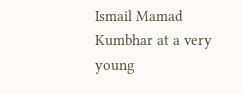Ismail Mamad Kumbhar at a very young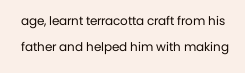age, learnt terracotta craft from his father and helped him with making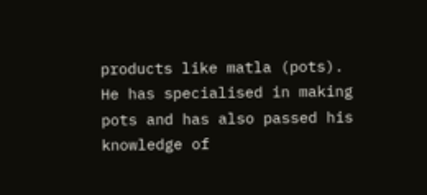products like matla (pots). He has specialised in making pots and has also passed his knowledge of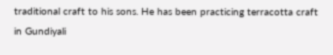traditional craft to his sons. He has been practicing terracotta craft in Gundiyali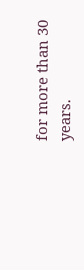for more than 30 years.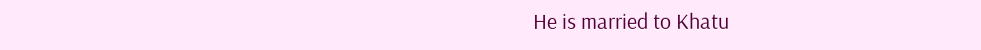He is married to Khatu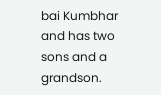bai Kumbhar and has two sons and a grandson.